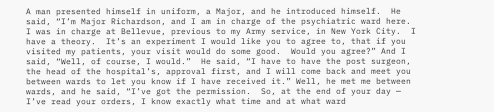A man presented himself in uniform, a Major, and he introduced himself.  He said, “I’m Major Richardson, and I am in charge of the psychiatric ward here.  I was in charge at Bellevue, previous to my Army service, in New York City.  I have a theory.  It’s an experiment I would like you to agree to, that if you visited my patients, your visit would do some good.  Would you agree?” And I said, “Well, of course, I would.”  He said, “I have to have the post surgeon, the head of the hospital’s, approval first, and I will come back and meet you between wards to let you know if I have received it.” Well, he met me between wards, and he said, “I’ve got the permission.  So, at the end of your day — I’ve read your orders, I know exactly what time and at what ward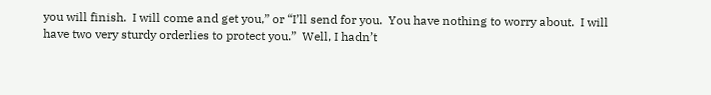you will finish.  I will come and get you,” or “I’ll send for you.  You have nothing to worry about.  I will have two very sturdy orderlies to protect you.”  Well, I hadn’t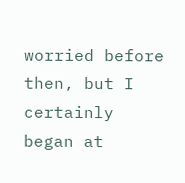worried before then, but I certainly began at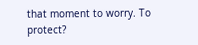that moment to worry. To protect?